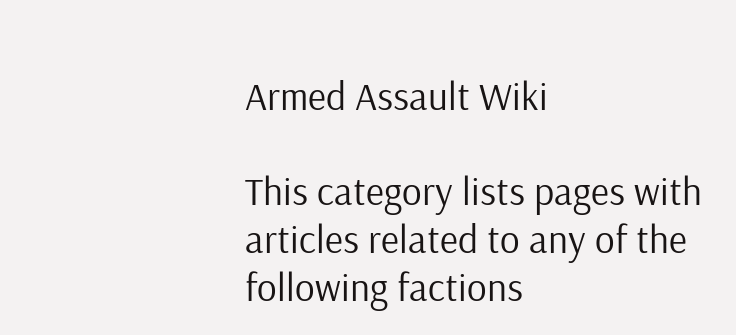Armed Assault Wiki

This category lists pages with articles related to any of the following factions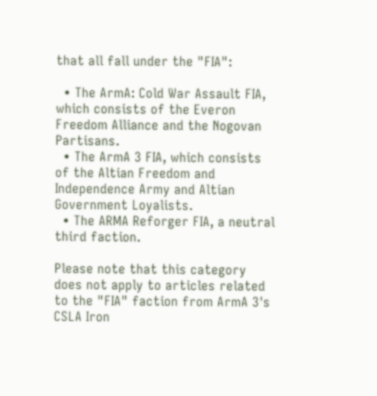that all fall under the "FIA":

  • The ArmA: Cold War Assault FIA, which consists of the Everon Freedom Alliance and the Nogovan Partisans.
  • The ArmA 3 FIA, which consists of the Altian Freedom and Independence Army and Altian Government Loyalists.
  • The ARMA Reforger FIA, a neutral third faction.

Please note that this category does not apply to articles related to the "FIA" faction from ArmA 3's CSLA Iron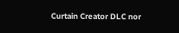Curtain Creator DLC nor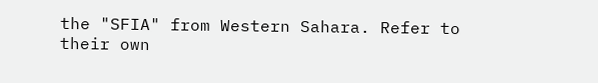the "SFIA" from Western Sahara. Refer to their own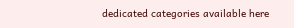dedicated categories available here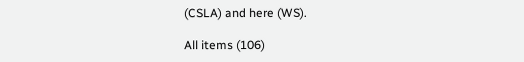(CSLA) and here (WS).

All items (106)